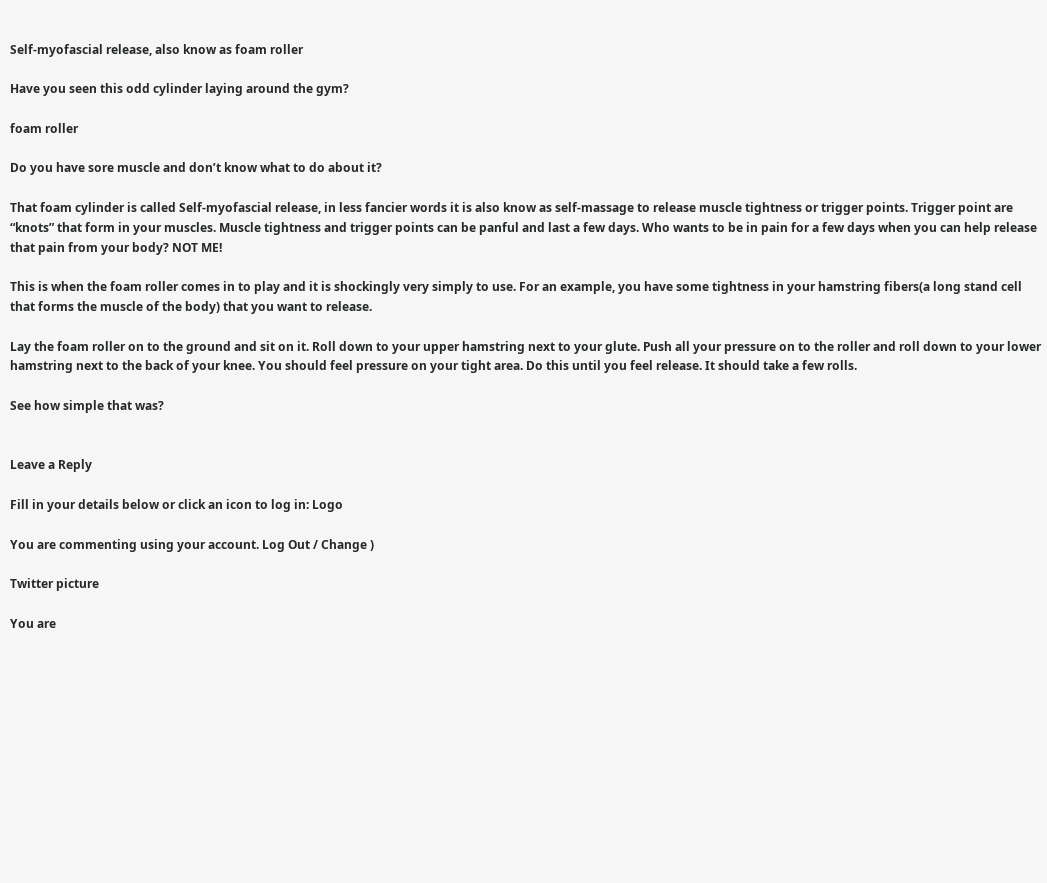Self-myofascial release, also know as foam roller

Have you seen this odd cylinder laying around the gym?

foam roller

Do you have sore muscle and don’t know what to do about it?

That foam cylinder is called Self-myofascial release, in less fancier words it is also know as self-massage to release muscle tightness or trigger points. Trigger point are “knots” that form in your muscles. Muscle tightness and trigger points can be panful and last a few days. Who wants to be in pain for a few days when you can help release that pain from your body? NOT ME!

This is when the foam roller comes in to play and it is shockingly very simply to use. For an example, you have some tightness in your hamstring fibers(a long stand cell that forms the muscle of the body) that you want to release.

Lay the foam roller on to the ground and sit on it. Roll down to your upper hamstring next to your glute. Push all your pressure on to the roller and roll down to your lower hamstring next to the back of your knee. You should feel pressure on your tight area. Do this until you feel release. It should take a few rolls.

See how simple that was?


Leave a Reply

Fill in your details below or click an icon to log in: Logo

You are commenting using your account. Log Out / Change )

Twitter picture

You are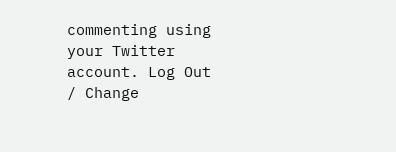commenting using your Twitter account. Log Out / Change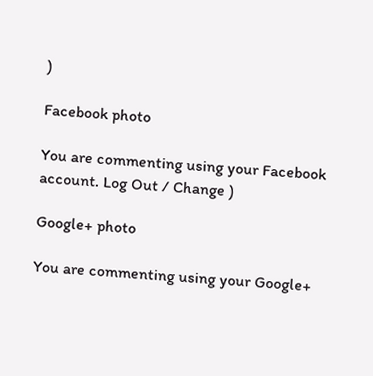)

Facebook photo

You are commenting using your Facebook account. Log Out / Change )

Google+ photo

You are commenting using your Google+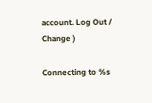account. Log Out / Change )

Connecting to %s